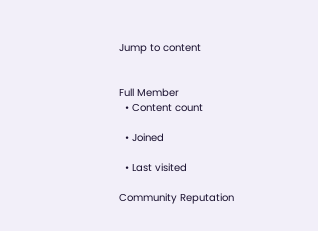Jump to content


Full Member
  • Content count

  • Joined

  • Last visited

Community Reputation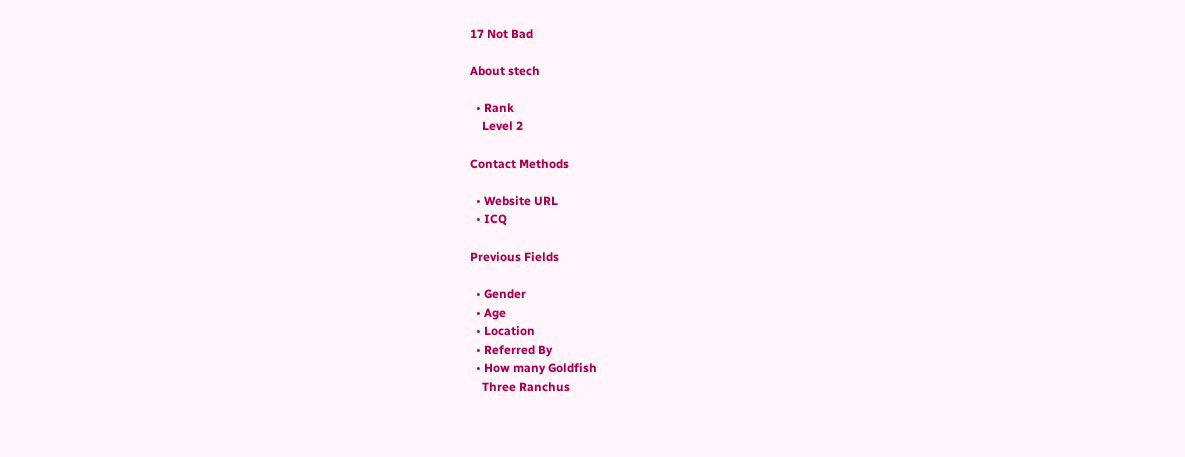17 Not Bad

About stech

  • Rank
    Level 2

Contact Methods

  • Website URL
  • ICQ

Previous Fields

  • Gender
  • Age
  • Location
  • Referred By
  • How many Goldfish
    Three Ranchus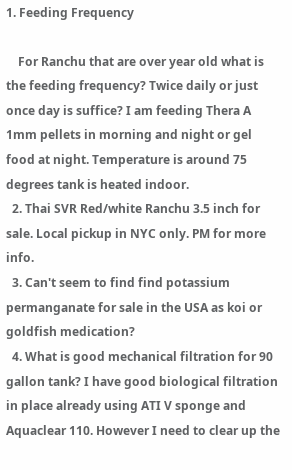1. Feeding Frequency

    For Ranchu that are over year old what is the feeding frequency? Twice daily or just once day is suffice? I am feeding Thera A 1mm pellets in morning and night or gel food at night. Temperature is around 75 degrees tank is heated indoor.
  2. Thai SVR Red/white Ranchu 3.5 inch for sale. Local pickup in NYC only. PM for more info.
  3. Can't seem to find find potassium permanganate for sale in the USA as koi or goldfish medication?
  4. What is good mechanical filtration for 90 gallon tank? I have good biological filtration in place already using ATI V sponge and Aquaclear 110. However I need to clear up the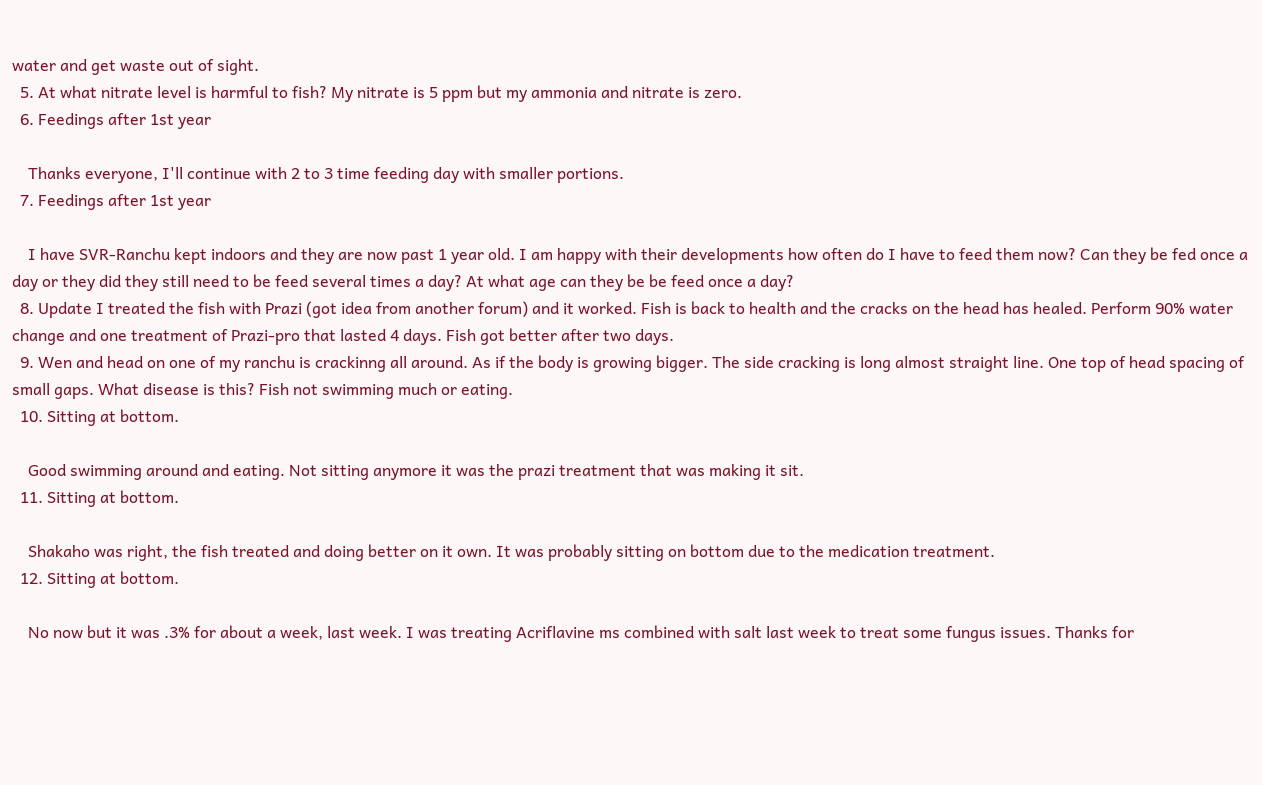water and get waste out of sight.
  5. At what nitrate level is harmful to fish? My nitrate is 5 ppm but my ammonia and nitrate is zero.
  6. Feedings after 1st year

    Thanks everyone, I'll continue with 2 to 3 time feeding day with smaller portions.
  7. Feedings after 1st year

    I have SVR-Ranchu kept indoors and they are now past 1 year old. I am happy with their developments how often do I have to feed them now? Can they be fed once a day or they did they still need to be feed several times a day? At what age can they be be feed once a day?
  8. Update I treated the fish with Prazi (got idea from another forum) and it worked. Fish is back to health and the cracks on the head has healed. Perform 90% water change and one treatment of Prazi-pro that lasted 4 days. Fish got better after two days.
  9. Wen and head on one of my ranchu is crackinng all around. As if the body is growing bigger. The side cracking is long almost straight line. One top of head spacing of small gaps. What disease is this? Fish not swimming much or eating.
  10. Sitting at bottom.

    Good swimming around and eating. Not sitting anymore it was the prazi treatment that was making it sit.
  11. Sitting at bottom.

    Shakaho was right, the fish treated and doing better on it own. It was probably sitting on bottom due to the medication treatment.
  12. Sitting at bottom.

    No now but it was .3% for about a week, last week. I was treating Acriflavine ms combined with salt last week to treat some fungus issues. Thanks for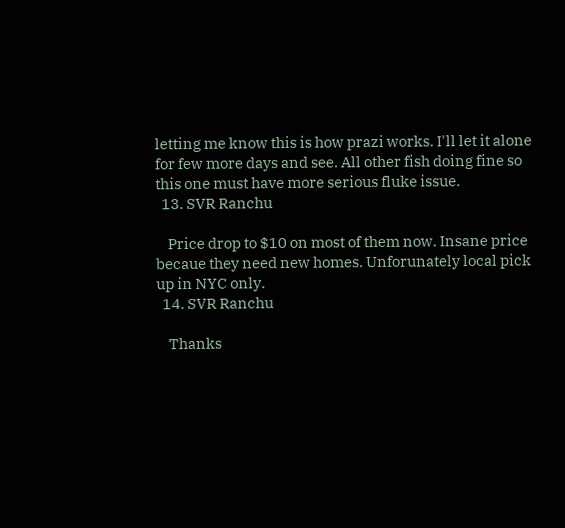letting me know this is how prazi works. I'll let it alone for few more days and see. All other fish doing fine so this one must have more serious fluke issue.
  13. SVR Ranchu

    Price drop to $10 on most of them now. Insane price becaue they need new homes. Unforunately local pick up in NYC only.
  14. SVR Ranchu

    Thanks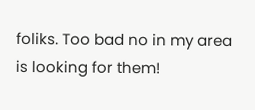foliks. Too bad no in my area is looking for them!